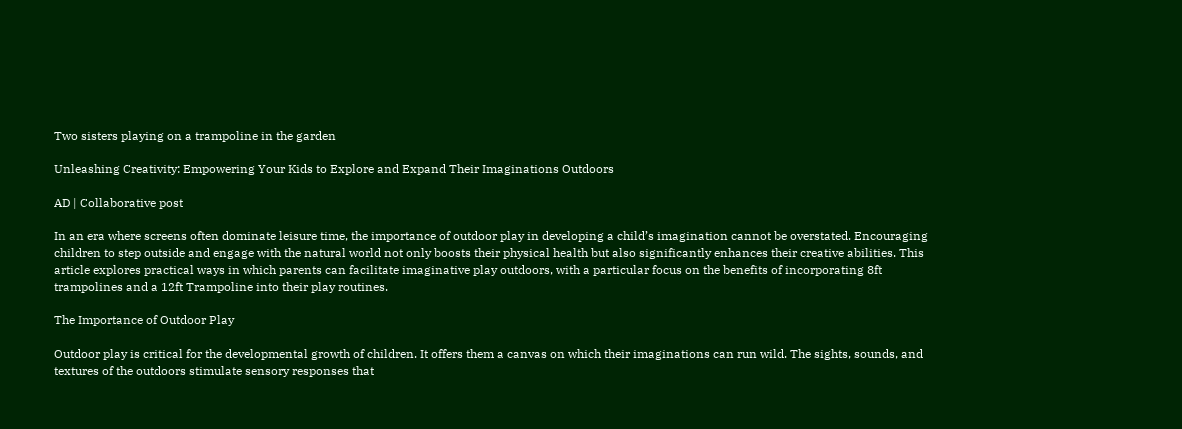Two sisters playing on a trampoline in the garden

Unleashing Creativity: Empowering Your Kids to Explore and Expand Their Imaginations Outdoors

AD | Collaborative post

In an era where screens often dominate leisure time, the importance of outdoor play in developing a child’s imagination cannot be overstated. Encouraging children to step outside and engage with the natural world not only boosts their physical health but also significantly enhances their creative abilities. This article explores practical ways in which parents can facilitate imaginative play outdoors, with a particular focus on the benefits of incorporating 8ft trampolines and a 12ft Trampoline into their play routines.

The Importance of Outdoor Play

Outdoor play is critical for the developmental growth of children. It offers them a canvas on which their imaginations can run wild. The sights, sounds, and textures of the outdoors stimulate sensory responses that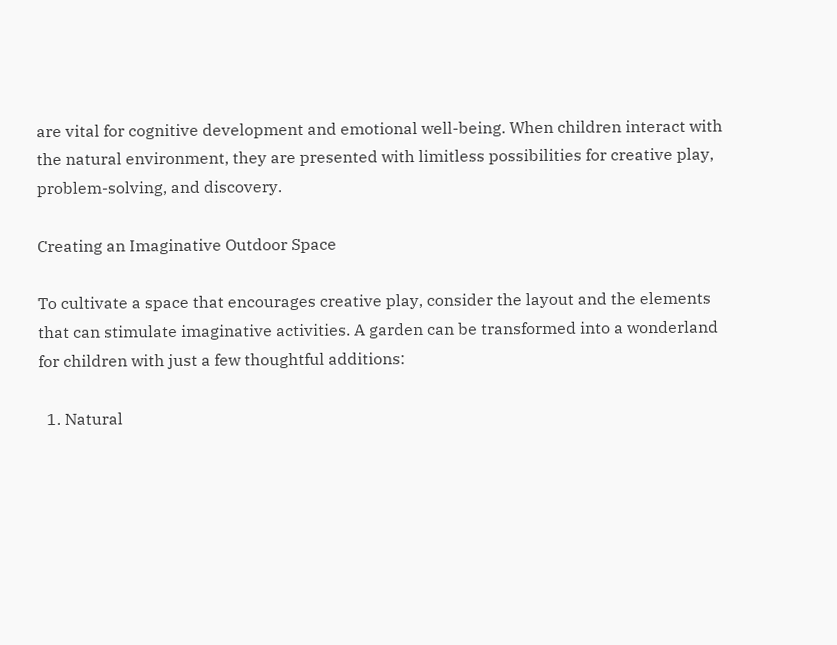are vital for cognitive development and emotional well-being. When children interact with the natural environment, they are presented with limitless possibilities for creative play, problem-solving, and discovery.

Creating an Imaginative Outdoor Space

To cultivate a space that encourages creative play, consider the layout and the elements that can stimulate imaginative activities. A garden can be transformed into a wonderland for children with just a few thoughtful additions:

  1. Natural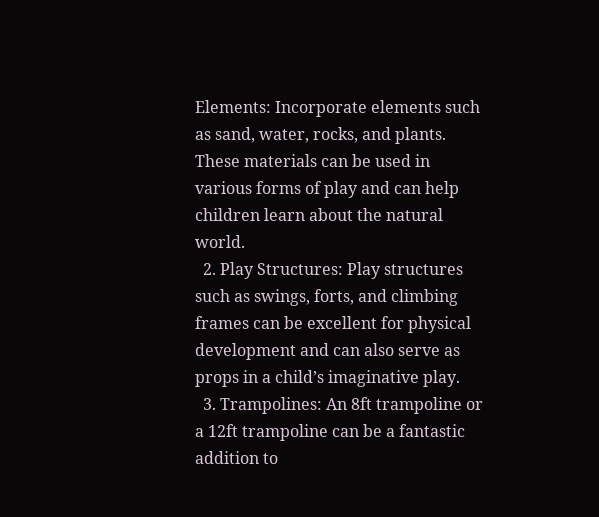Elements: Incorporate elements such as sand, water, rocks, and plants. These materials can be used in various forms of play and can help children learn about the natural world.
  2. Play Structures: Play structures such as swings, forts, and climbing frames can be excellent for physical development and can also serve as props in a child’s imaginative play.
  3. Trampolines: An 8ft trampoline or a 12ft trampoline can be a fantastic addition to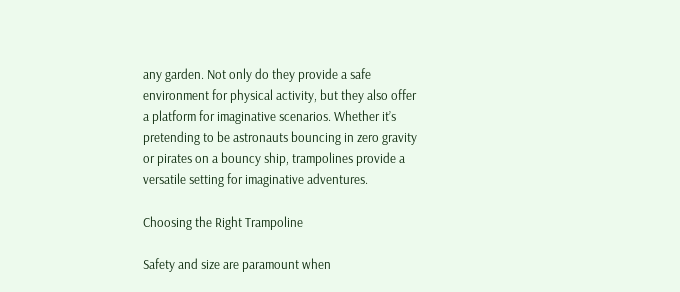any garden. Not only do they provide a safe environment for physical activity, but they also offer a platform for imaginative scenarios. Whether it’s pretending to be astronauts bouncing in zero gravity or pirates on a bouncy ship, trampolines provide a versatile setting for imaginative adventures.

Choosing the Right Trampoline

Safety and size are paramount when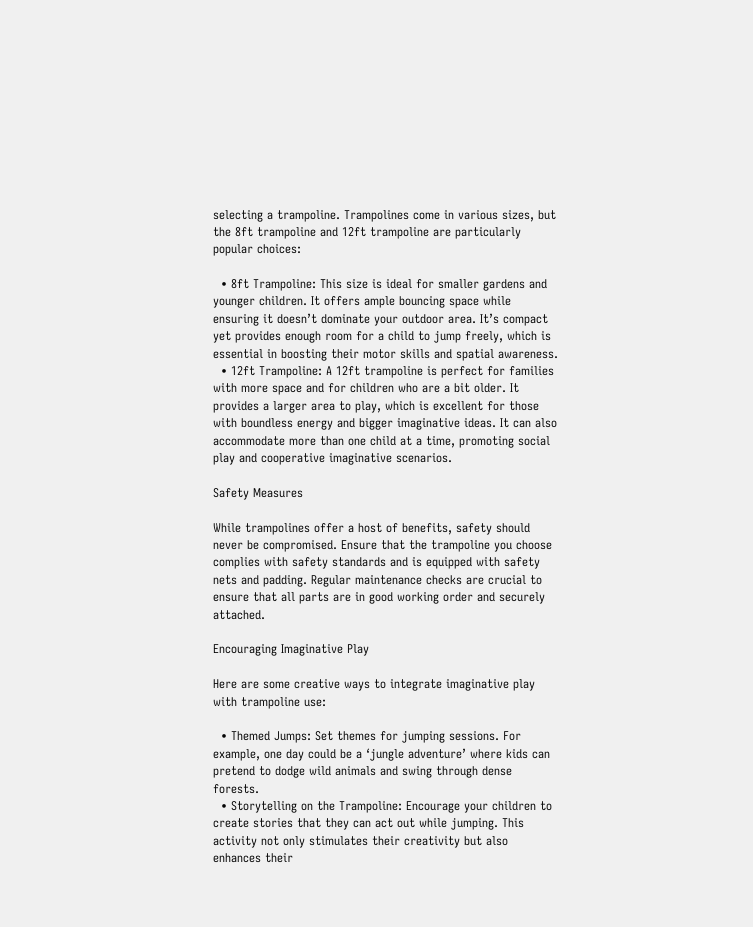selecting a trampoline. Trampolines come in various sizes, but the 8ft trampoline and 12ft trampoline are particularly popular choices:

  • 8ft Trampoline: This size is ideal for smaller gardens and younger children. It offers ample bouncing space while ensuring it doesn’t dominate your outdoor area. It’s compact yet provides enough room for a child to jump freely, which is essential in boosting their motor skills and spatial awareness.
  • 12ft Trampoline: A 12ft trampoline is perfect for families with more space and for children who are a bit older. It provides a larger area to play, which is excellent for those with boundless energy and bigger imaginative ideas. It can also accommodate more than one child at a time, promoting social play and cooperative imaginative scenarios.

Safety Measures

While trampolines offer a host of benefits, safety should never be compromised. Ensure that the trampoline you choose complies with safety standards and is equipped with safety nets and padding. Regular maintenance checks are crucial to ensure that all parts are in good working order and securely attached.

Encouraging Imaginative Play

Here are some creative ways to integrate imaginative play with trampoline use:

  • Themed Jumps: Set themes for jumping sessions. For example, one day could be a ‘jungle adventure’ where kids can pretend to dodge wild animals and swing through dense forests.
  • Storytelling on the Trampoline: Encourage your children to create stories that they can act out while jumping. This activity not only stimulates their creativity but also enhances their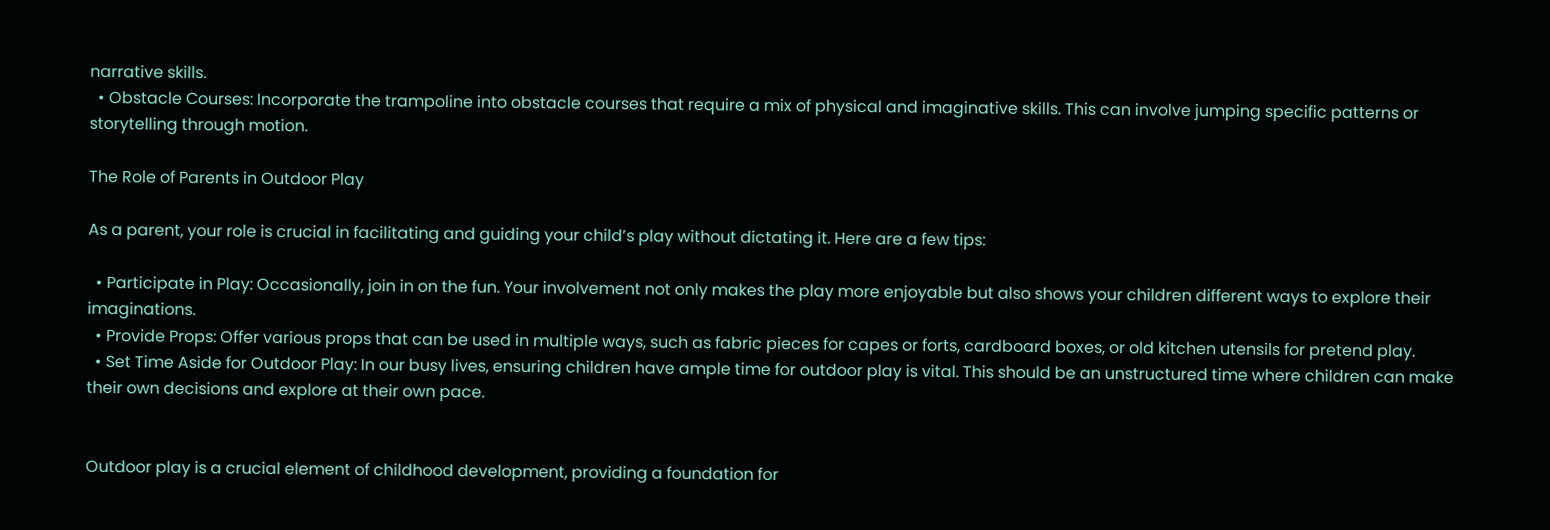narrative skills.
  • Obstacle Courses: Incorporate the trampoline into obstacle courses that require a mix of physical and imaginative skills. This can involve jumping specific patterns or storytelling through motion.

The Role of Parents in Outdoor Play

As a parent, your role is crucial in facilitating and guiding your child’s play without dictating it. Here are a few tips:

  • Participate in Play: Occasionally, join in on the fun. Your involvement not only makes the play more enjoyable but also shows your children different ways to explore their imaginations.
  • Provide Props: Offer various props that can be used in multiple ways, such as fabric pieces for capes or forts, cardboard boxes, or old kitchen utensils for pretend play.
  • Set Time Aside for Outdoor Play: In our busy lives, ensuring children have ample time for outdoor play is vital. This should be an unstructured time where children can make their own decisions and explore at their own pace.


Outdoor play is a crucial element of childhood development, providing a foundation for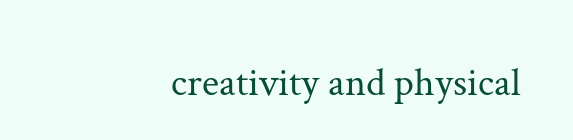creativity and physical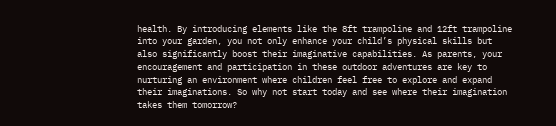health. By introducing elements like the 8ft trampoline and 12ft trampoline into your garden, you not only enhance your child’s physical skills but also significantly boost their imaginative capabilities. As parents, your encouragement and participation in these outdoor adventures are key to nurturing an environment where children feel free to explore and expand their imaginations. So why not start today and see where their imagination takes them tomorrow?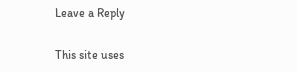Leave a Reply

This site uses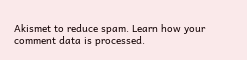Akismet to reduce spam. Learn how your comment data is processed.